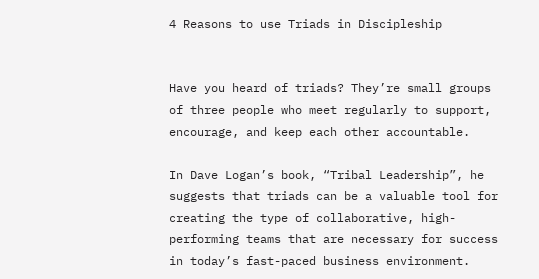4 Reasons to use Triads in Discipleship


Have you heard of triads? They’re small groups of three people who meet regularly to support, encourage, and keep each other accountable.

In Dave Logan’s book, “Tribal Leadership”, he suggests that triads can be a valuable tool for creating the type of collaborative, high-performing teams that are necessary for success in today’s fast-paced business environment.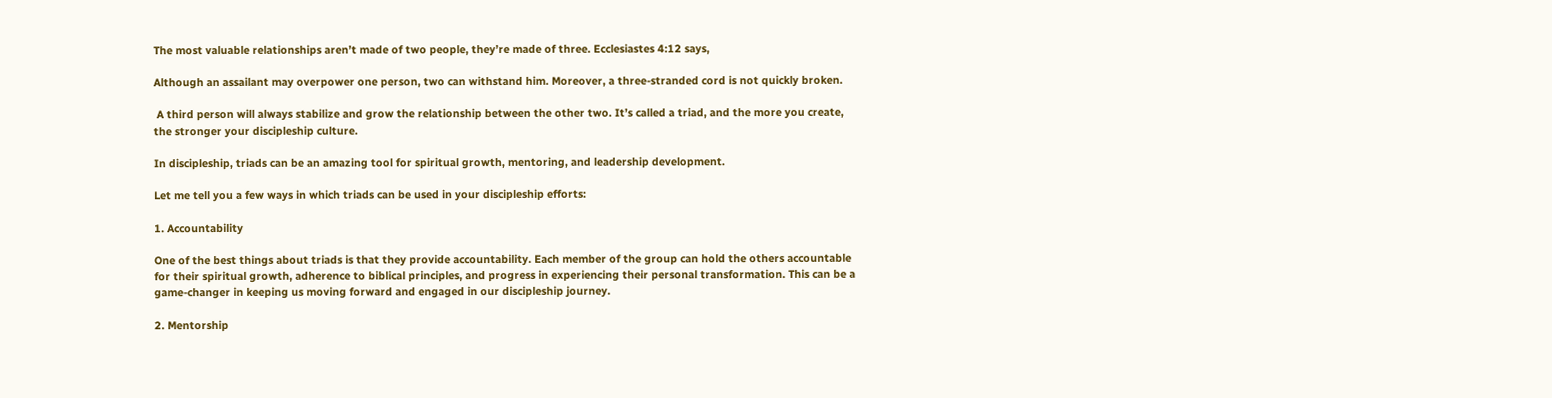The most valuable relationships aren’t made of two people, they’re made of three. Ecclesiastes 4:12 says,

Although an assailant may overpower one person, two can withstand him. Moreover, a three-stranded cord is not quickly broken.

 A third person will always stabilize and grow the relationship between the other two. It’s called a triad, and the more you create, the stronger your discipleship culture.

In discipleship, triads can be an amazing tool for spiritual growth, mentoring, and leadership development.

Let me tell you a few ways in which triads can be used in your discipleship efforts:

1. Accountability

One of the best things about triads is that they provide accountability. Each member of the group can hold the others accountable for their spiritual growth, adherence to biblical principles, and progress in experiencing their personal transformation. This can be a game-changer in keeping us moving forward and engaged in our discipleship journey.

2. Mentorship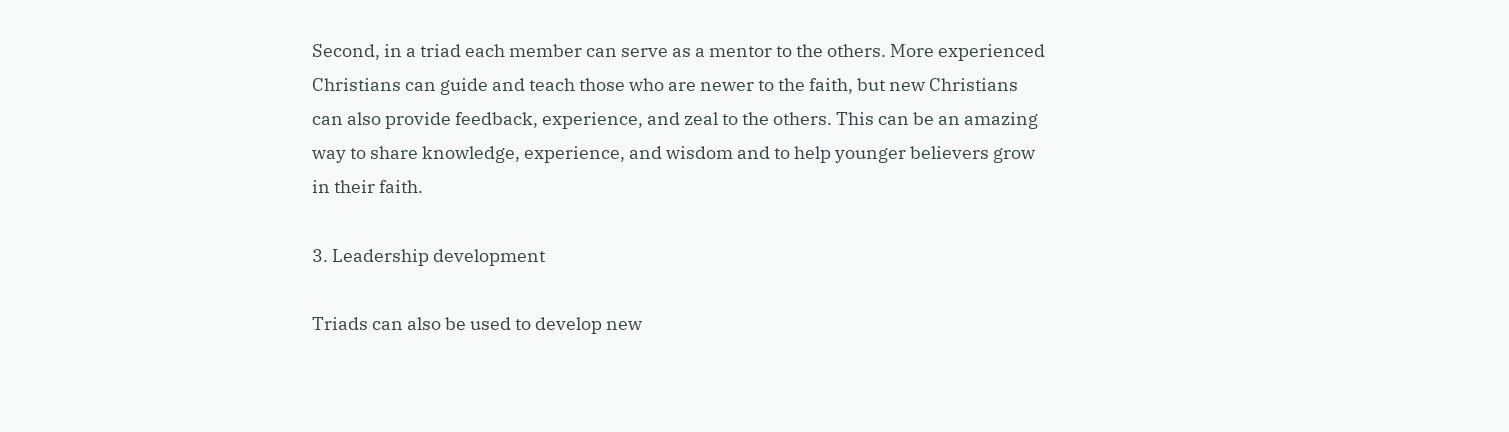Second, in a triad each member can serve as a mentor to the others. More experienced Christians can guide and teach those who are newer to the faith, but new Christians can also provide feedback, experience, and zeal to the others. This can be an amazing way to share knowledge, experience, and wisdom and to help younger believers grow in their faith.

3. Leadership development

Triads can also be used to develop new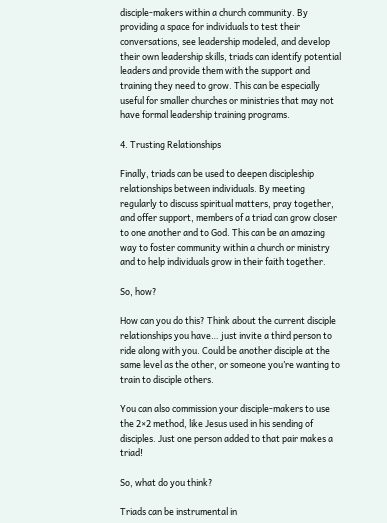disciple-makers within a church community. By providing a space for individuals to test their conversations, see leadership modeled, and develop their own leadership skills, triads can identify potential leaders and provide them with the support and training they need to grow. This can be especially useful for smaller churches or ministries that may not have formal leadership training programs.

4. Trusting Relationships

Finally, triads can be used to deepen discipleship relationships between individuals. By meeting regularly to discuss spiritual matters, pray together, and offer support, members of a triad can grow closer to one another and to God. This can be an amazing way to foster community within a church or ministry and to help individuals grow in their faith together.

So, how?

How can you do this? Think about the current disciple relationships you have… just invite a third person to ride along with you. Could be another disciple at the same level as the other, or someone you’re wanting to train to disciple others.

You can also commission your disciple-makers to use the 2×2 method, like Jesus used in his sending of disciples. Just one person added to that pair makes a triad!

So, what do you think?

Triads can be instrumental in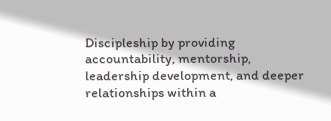Discipleship by providing accountability, mentorship, leadership development, and deeper relationships within a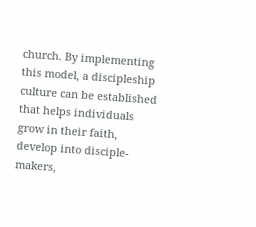church. By implementing this model, a discipleship culture can be established that helps individuals grow in their faith, develop into disciple-makers,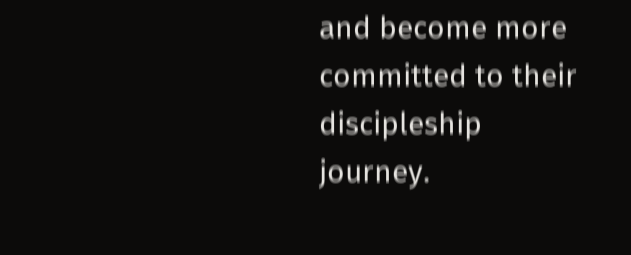and become more committed to their discipleship journey.